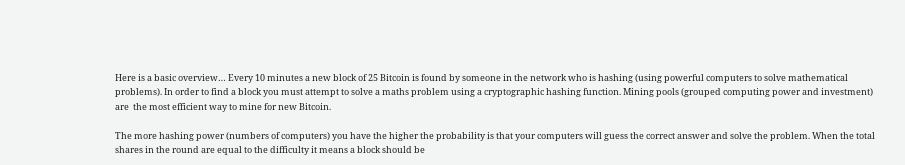Here is a basic overview… Every 10 minutes a new block of 25 Bitcoin is found by someone in the network who is hashing (using powerful computers to solve mathematical problems). In order to find a block you must attempt to solve a maths problem using a cryptographic hashing function. Mining pools (grouped computing power and investment) are  the most efficient way to mine for new Bitcoin.

The more hashing power (numbers of computers) you have the higher the probability is that your computers will guess the correct answer and solve the problem. When the total shares in the round are equal to the difficulty it means a block should be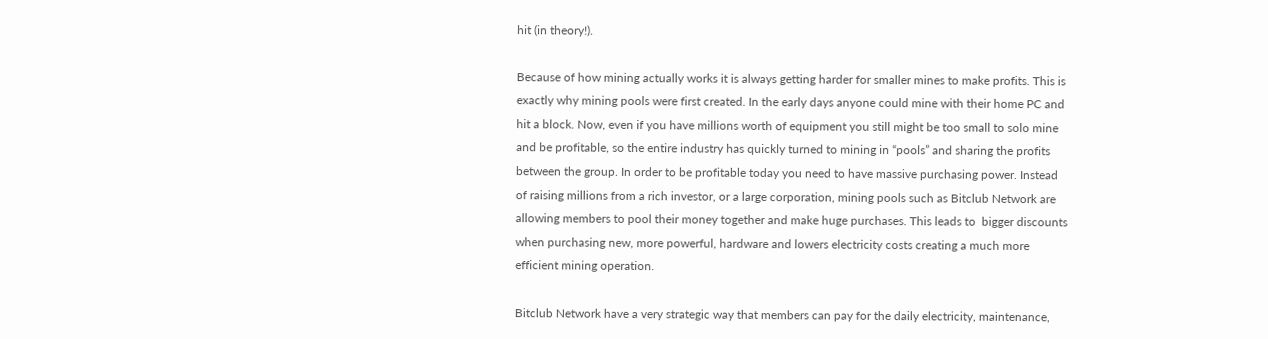hit (in theory!).

Because of how mining actually works it is always getting harder for smaller mines to make profits. This is exactly why mining pools were first created. In the early days anyone could mine with their home PC and hit a block. Now, even if you have millions worth of equipment you still might be too small to solo mine and be profitable, so the entire industry has quickly turned to mining in “pools” and sharing the profits between the group. In order to be profitable today you need to have massive purchasing power. Instead of raising millions from a rich investor, or a large corporation, mining pools such as Bitclub Network are allowing members to pool their money together and make huge purchases. This leads to  bigger discounts when purchasing new, more powerful, hardware and lowers electricity costs creating a much more efficient mining operation.

Bitclub Network have a very strategic way that members can pay for the daily electricity, maintenance,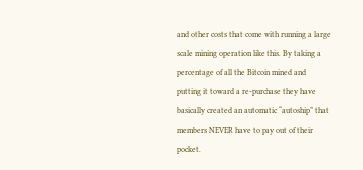and other costs that come with running a large scale mining operation like this. By taking a percentage of all the Bitcoin mined and putting it toward a re-purchase they have basically created an automatic “autoship” that members NEVER have to pay out of their pocket.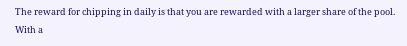The reward for chipping in daily is that you are rewarded with a larger share of the pool. With a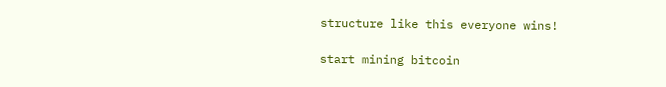structure like this everyone wins!

start mining bitcoin